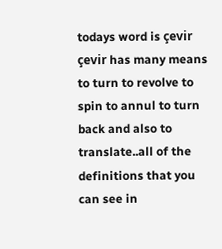todays word is çevir
çevir has many means to turn to revolve to spin to annul to turn back and also to translate..all of the definitions that you can see in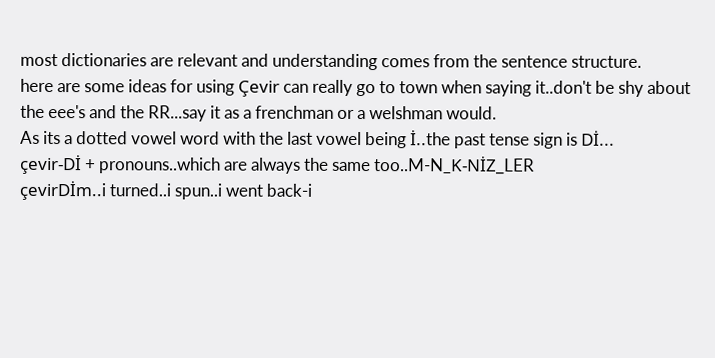most dictionaries are relevant and understanding comes from the sentence structure.
here are some ideas for using Çevir can really go to town when saying it..don't be shy about the eee's and the RR...say it as a frenchman or a welshman would.
As its a dotted vowel word with the last vowel being İ..the past tense sign is Dİ...
çevir-Dİ + pronouns..which are always the same too..M-N_K-NİZ_LER
çevirDİm..i turned..i spun..i went back-i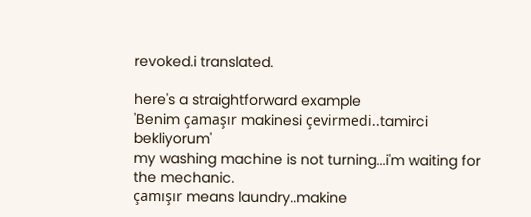revoked.i translated.

here's a straightforward example
'Benim çamaşır makinesi çevirmedi..tamirci bekliyorum'
my washing machine is not turning...i'm waiting for the mechanic.
çamışır means laundry..makine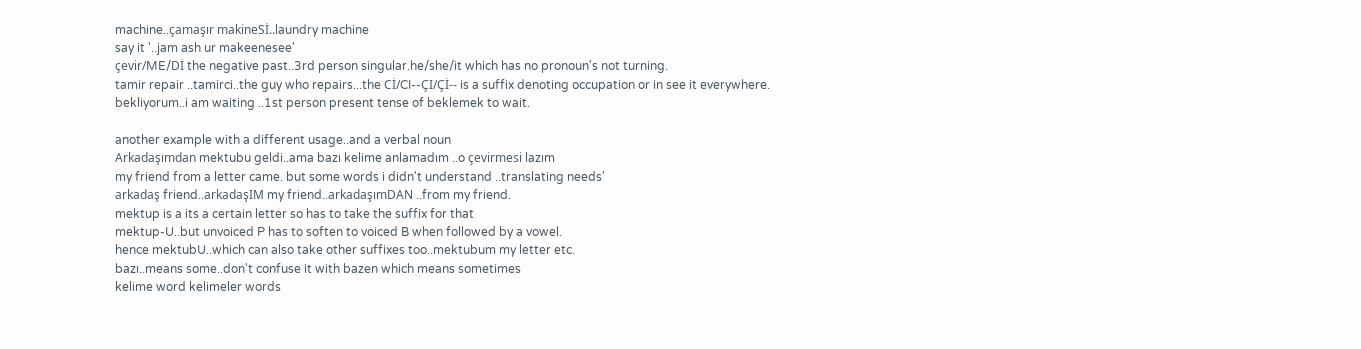machine..çamaşır makineSİ..laundry machine
say it '..jam ash ur makeenesee'
çevir/ME/Dİ the negative past..3rd person singular.he/she/it which has no pronoun's not turning.
tamir repair ..tamirci..the guy who repairs...the Cİ/CI--ÇI/Çİ-- is a suffix denoting occupation or in see it everywhere.
bekliyorum..i am waiting ..1st person present tense of beklemek to wait.

another example with a different usage..and a verbal noun
Arkadaşımdan mektubu geldi..ama bazı kelime anlamadım ..o çevirmesi lazım
my friend from a letter came. but some words i didn't understand ..translating needs'
arkadaş friend..arkadaşIM my friend..arkadaşımDAN ..from my friend.
mektup is a its a certain letter so has to take the suffix for that
mektup-U..but unvoiced P has to soften to voiced B when followed by a vowel.
hence mektubU..which can also take other suffixes too..mektubum my letter etc.
bazı..means some..don't confuse it with bazen which means sometimes
kelime word kelimeler words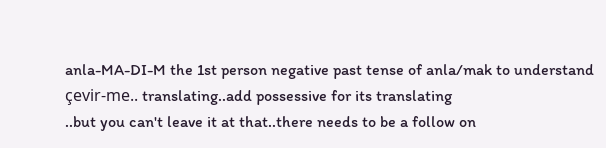anla-MA-DI-M the 1st person negative past tense of anla/mak to understand
çevir-me.. translating..add possessive for its translating
..but you can't leave it at that..there needs to be a follow on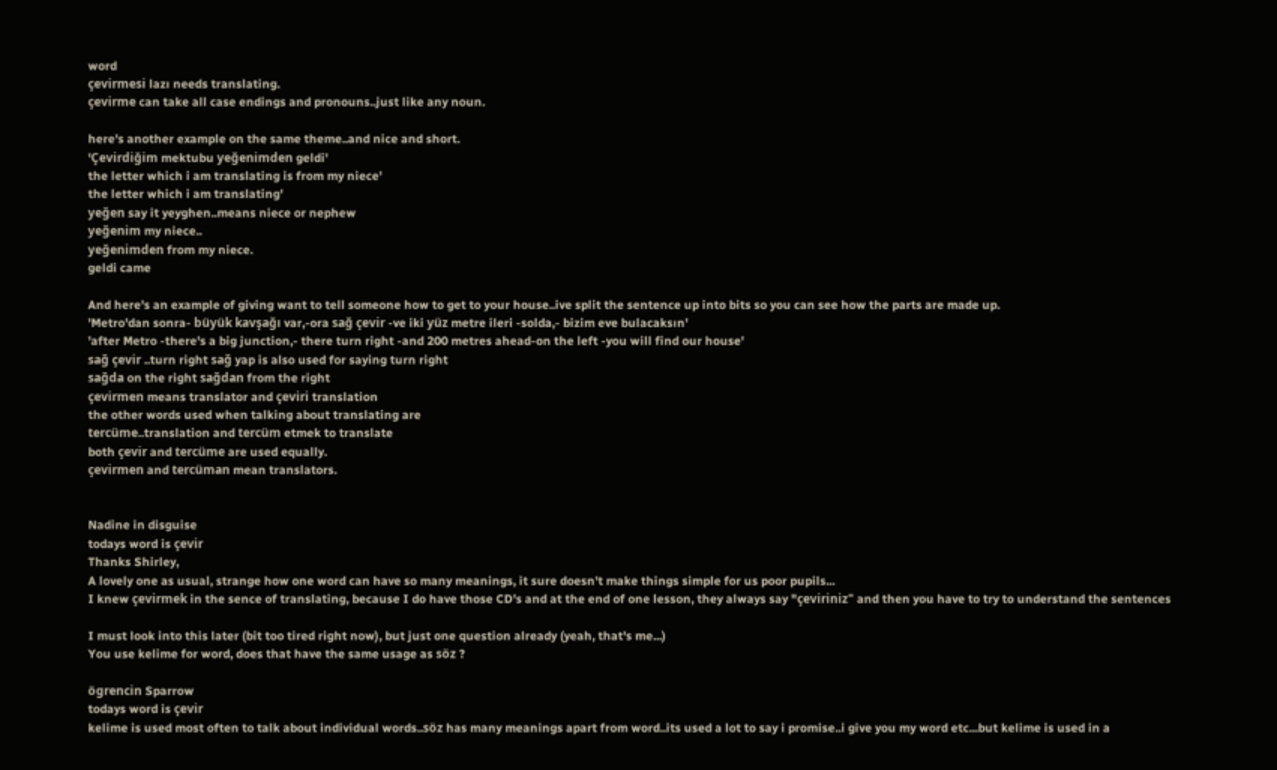word
çevirmesi lazı needs translating.
çevirme can take all case endings and pronouns..just like any noun.

here's another example on the same theme..and nice and short.
'Çevirdiğim mektubu yeğenimden geldi'
the letter which i am translating is from my niece'
the letter which i am translating'
yeğen say it yeyghen..means niece or nephew
yeğenim my niece..
yeğenimden from my niece.
geldi came

And here's an example of giving want to tell someone how to get to your house..ive split the sentence up into bits so you can see how the parts are made up.
'Metro'dan sonra- büyük kavşağı var,-ora sağ çevir -ve iki yüz metre ileri -solda,- bizim eve bulacaksın'
'after Metro -there's a big junction,- there turn right -and 200 metres ahead-on the left -you will find our house'
sağ çevir ..turn right sağ yap is also used for saying turn right
sağda on the right sağdan from the right
çevirmen means translator and çeviri translation
the other words used when talking about translating are
tercüme..translation and tercüm etmek to translate
both çevir and tercüme are used equally.
çevirmen and tercüman mean translators.


Nadine in disguise
todays word is çevir
Thanks Shirley,
A lovely one as usual, strange how one word can have so many meanings, it sure doesn't make things simple for us poor pupils...
I knew çevirmek in the sence of translating, because I do have those CD's and at the end of one lesson, they always say "çeviriniz" and then you have to try to understand the sentences

I must look into this later (bit too tired right now), but just one question already (yeah, that's me...)
You use kelime for word, does that have the same usage as söz ?

ögrencin Sparrow
todays word is çevir
kelime is used most often to talk about individual words..söz has many meanings apart from word..its used a lot to say i promise..i give you my word etc...but kelime is used in a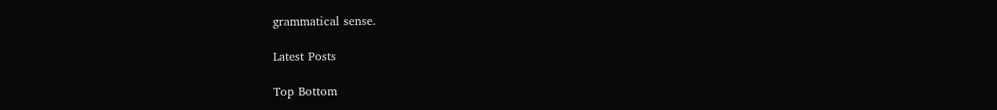grammatical sense.

Latest Posts

Top Bottom